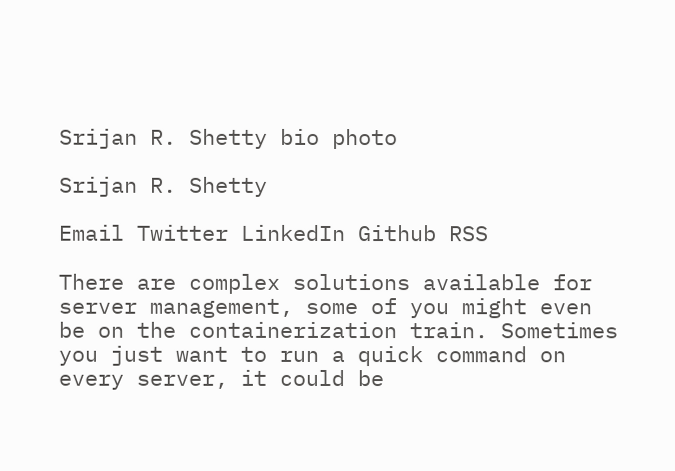Srijan R. Shetty bio photo

Srijan R. Shetty

Email Twitter LinkedIn Github RSS

There are complex solutions available for server management, some of you might even be on the containerization train. Sometimes you just want to run a quick command on every server, it could be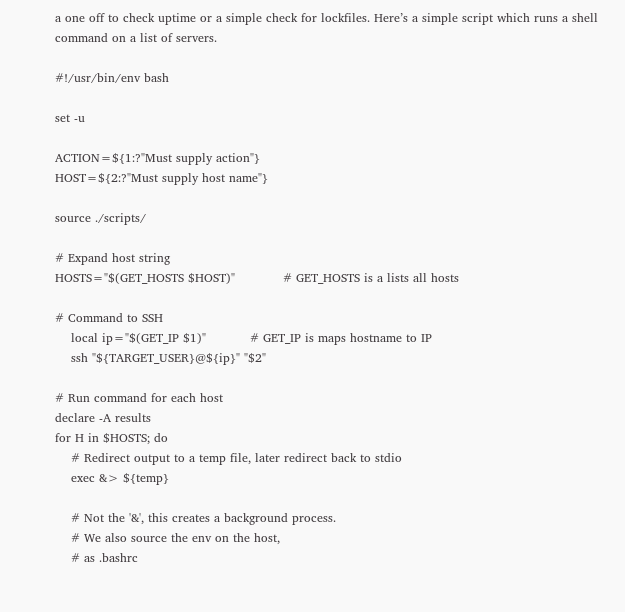a one off to check uptime or a simple check for lockfiles. Here’s a simple script which runs a shell command on a list of servers.

#!/usr/bin/env bash

set -u

ACTION=${1:?"Must supply action"}
HOST=${2:?"Must supply host name"}

source ./scripts/

# Expand host string
HOSTS="$(GET_HOSTS $HOST)"            # GET_HOSTS is a lists all hosts

# Command to SSH
    local ip="$(GET_IP $1)"           # GET_IP is maps hostname to IP
    ssh "${TARGET_USER}@${ip}" "$2"

# Run command for each host
declare -A results
for H in $HOSTS; do
    # Redirect output to a temp file, later redirect back to stdio
    exec &> ${temp}

    # Not the '&', this creates a background process.
    # We also source the env on the host,
    # as .bashrc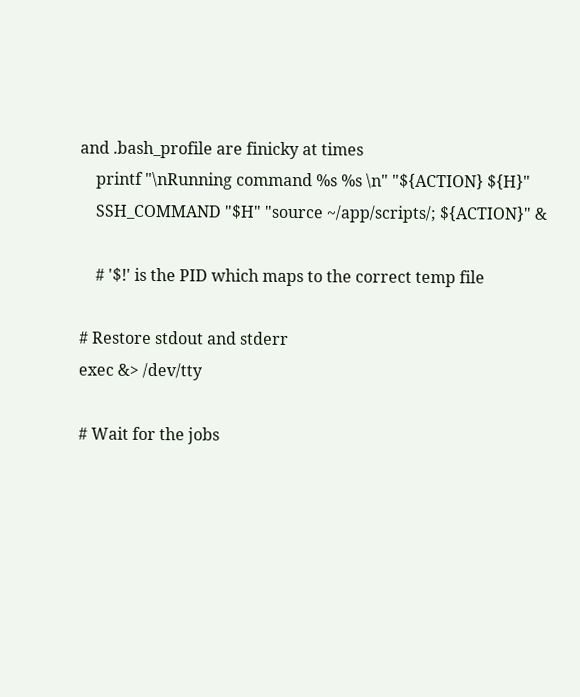and .bash_profile are finicky at times
    printf "\nRunning command %s %s \n" "${ACTION} ${H}"
    SSH_COMMAND "$H" "source ~/app/scripts/; ${ACTION}" &

    # '$!' is the PID which maps to the correct temp file

# Restore stdout and stderr
exec &> /dev/tty

# Wait for the jobs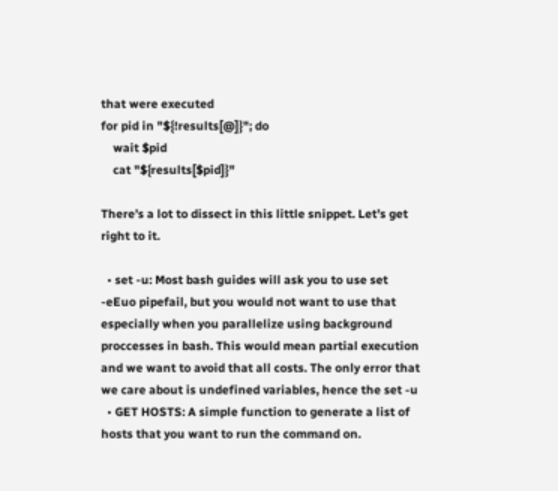that were executed
for pid in "${!results[@]}"; do
    wait $pid
    cat "${results[$pid]}"

There’s a lot to dissect in this little snippet. Let’s get right to it.

  • set -u: Most bash guides will ask you to use set -eEuo pipefail, but you would not want to use that especially when you parallelize using background proccesses in bash. This would mean partial execution and we want to avoid that all costs. The only error that we care about is undefined variables, hence the set -u
  • GET HOSTS: A simple function to generate a list of hosts that you want to run the command on.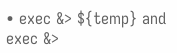• exec &> ${temp} and exec &>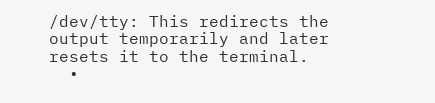/dev/tty: This redirects the output temporarily and later resets it to the terminal.
  •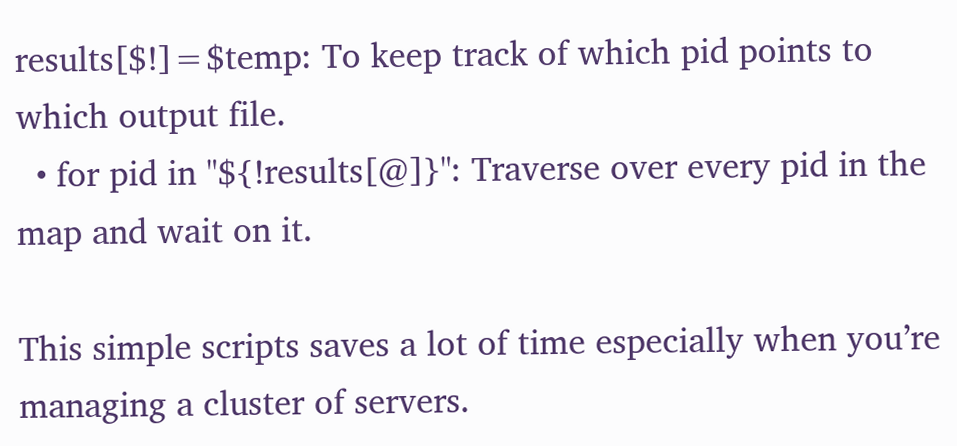results[$!]=$temp: To keep track of which pid points to which output file.
  • for pid in "${!results[@]}": Traverse over every pid in the map and wait on it.

This simple scripts saves a lot of time especially when you’re managing a cluster of servers.